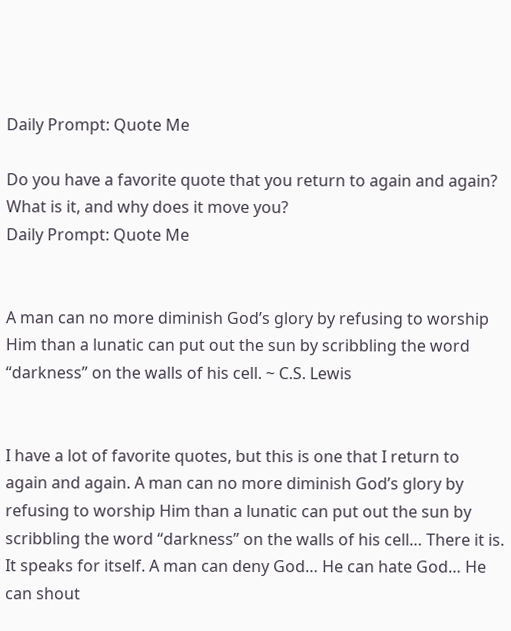Daily Prompt: Quote Me

Do you have a favorite quote that you return to again and again? What is it, and why does it move you?
Daily Prompt: Quote Me


A man can no more diminish God’s glory by refusing to worship Him than a lunatic can put out the sun by scribbling the word “darkness” on the walls of his cell. ~ C.S. Lewis


I have a lot of favorite quotes, but this is one that I return to again and again. A man can no more diminish God’s glory by refusing to worship Him than a lunatic can put out the sun by scribbling the word “darkness” on the walls of his cell… There it is. It speaks for itself. A man can deny God… He can hate God… He can shout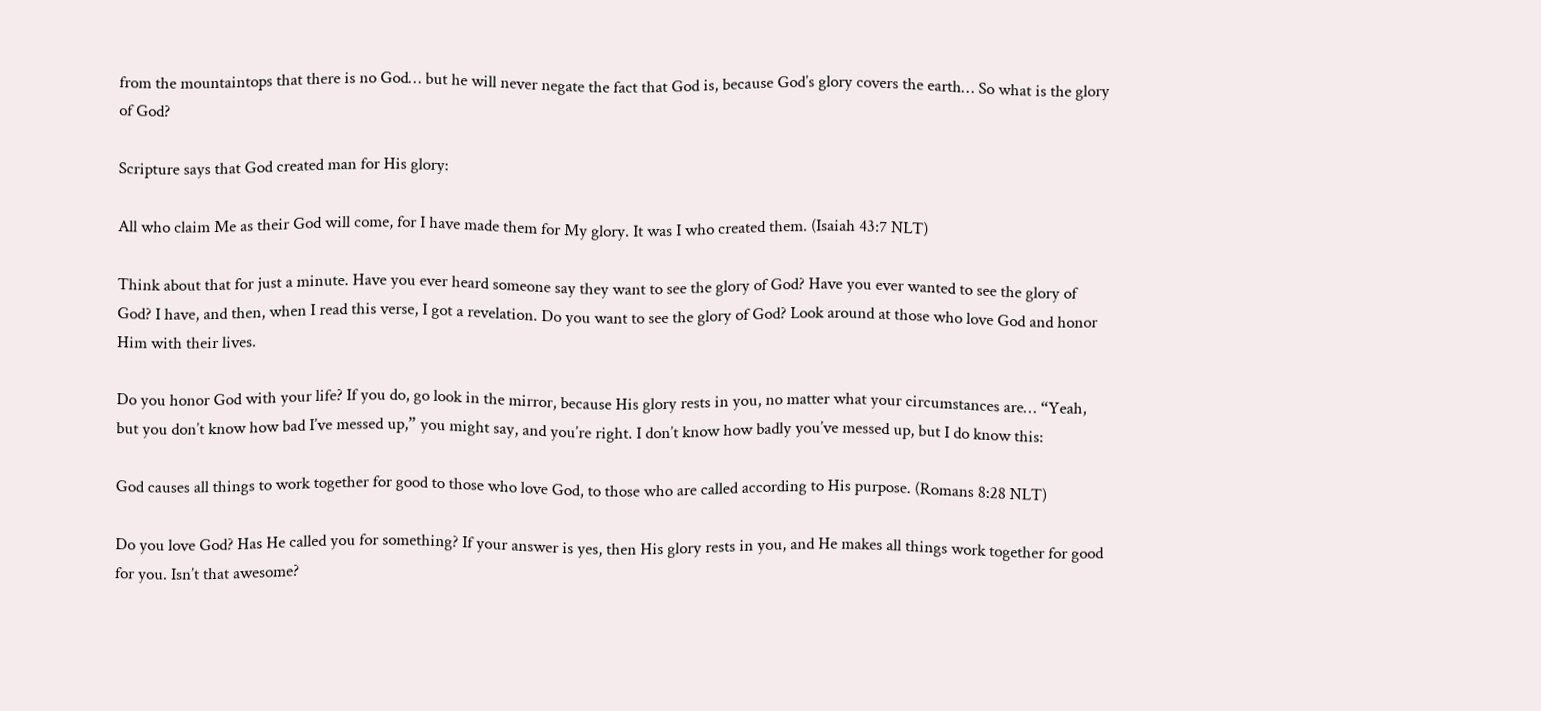from the mountaintops that there is no God… but he will never negate the fact that God is, because God’s glory covers the earth… So what is the glory of God?

Scripture says that God created man for His glory:

All who claim Me as their God will come, for I have made them for My glory. It was I who created them. (Isaiah 43:7 NLT)

Think about that for just a minute. Have you ever heard someone say they want to see the glory of God? Have you ever wanted to see the glory of God? I have, and then, when I read this verse, I got a revelation. Do you want to see the glory of God? Look around at those who love God and honor Him with their lives.

Do you honor God with your life? If you do, go look in the mirror, because His glory rests in you, no matter what your circumstances are… “Yeah, but you don’t know how bad I’ve messed up,” you might say, and you’re right. I don’t know how badly you’ve messed up, but I do know this:

God causes all things to work together for good to those who love God, to those who are called according to His purpose. (Romans 8:28 NLT)

Do you love God? Has He called you for something? If your answer is yes, then His glory rests in you, and He makes all things work together for good for you. Isn’t that awesome?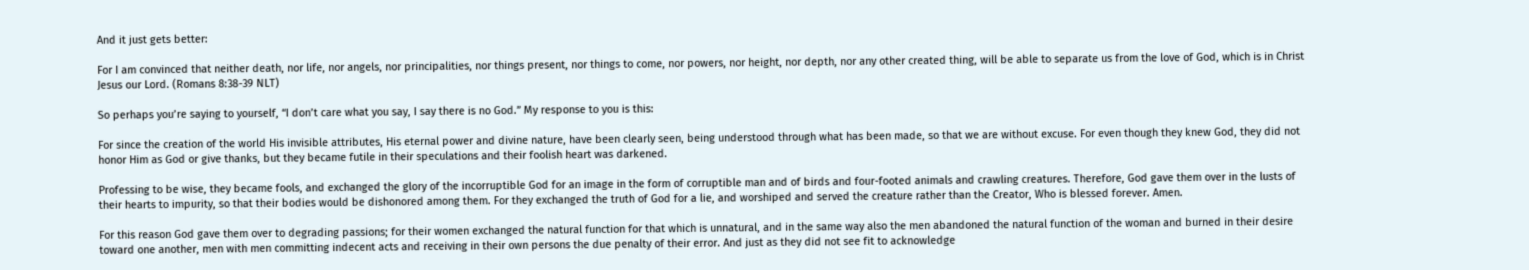And it just gets better:

For I am convinced that neither death, nor life, nor angels, nor principalities, nor things present, nor things to come, nor powers, nor height, nor depth, nor any other created thing, will be able to separate us from the love of God, which is in Christ Jesus our Lord. (Romans 8:38-39 NLT)

So perhaps you’re saying to yourself, “I don’t care what you say, I say there is no God.” My response to you is this:

For since the creation of the world His invisible attributes, His eternal power and divine nature, have been clearly seen, being understood through what has been made, so that we are without excuse. For even though they knew God, they did not honor Him as God or give thanks, but they became futile in their speculations and their foolish heart was darkened.

Professing to be wise, they became fools, and exchanged the glory of the incorruptible God for an image in the form of corruptible man and of birds and four-footed animals and crawling creatures. Therefore, God gave them over in the lusts of their hearts to impurity, so that their bodies would be dishonored among them. For they exchanged the truth of God for a lie, and worshiped and served the creature rather than the Creator, Who is blessed forever. Amen.

For this reason God gave them over to degrading passions; for their women exchanged the natural function for that which is unnatural, and in the same way also the men abandoned the natural function of the woman and burned in their desire toward one another, men with men committing indecent acts and receiving in their own persons the due penalty of their error. And just as they did not see fit to acknowledge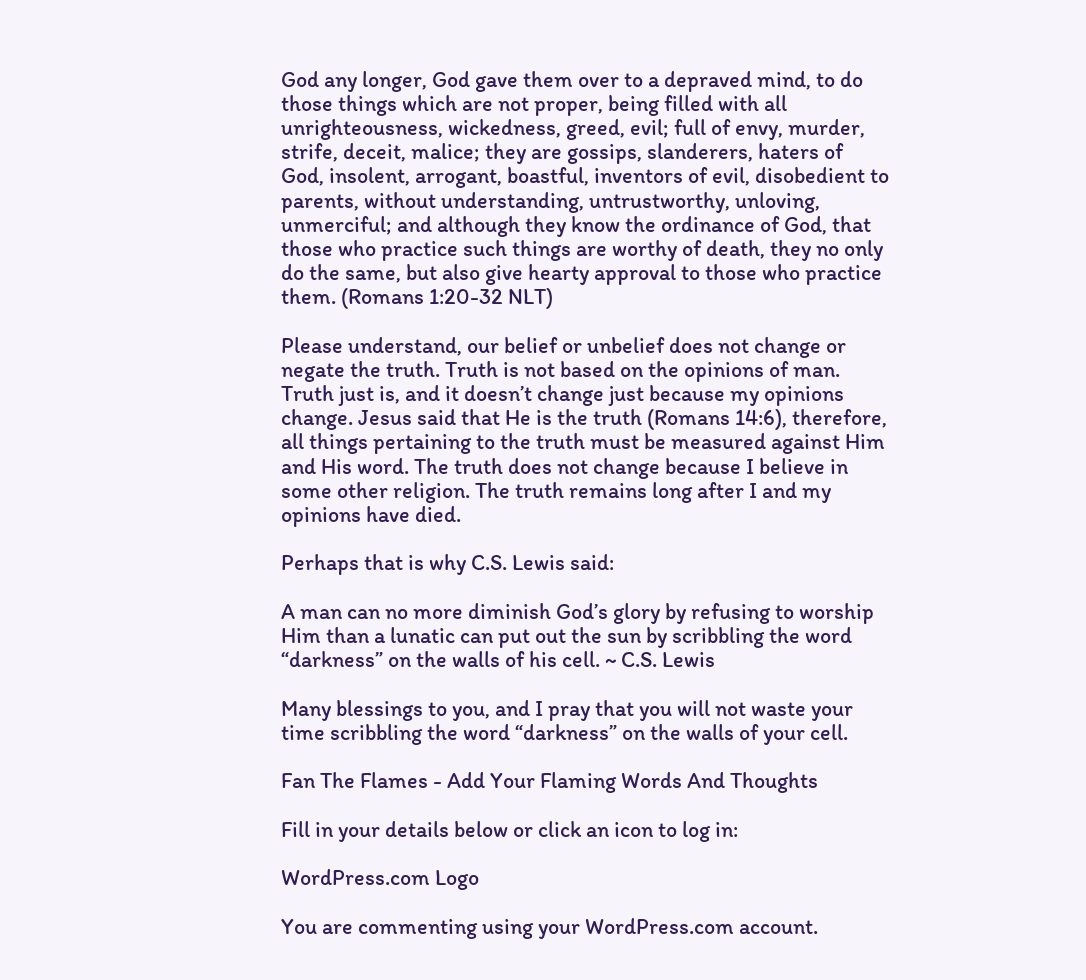God any longer, God gave them over to a depraved mind, to do those things which are not proper, being filled with all unrighteousness, wickedness, greed, evil; full of envy, murder, strife, deceit, malice; they are gossips, slanderers, haters of God, insolent, arrogant, boastful, inventors of evil, disobedient to parents, without understanding, untrustworthy, unloving, unmerciful; and although they know the ordinance of God, that those who practice such things are worthy of death, they no only do the same, but also give hearty approval to those who practice them. (Romans 1:20-32 NLT)

Please understand, our belief or unbelief does not change or negate the truth. Truth is not based on the opinions of man. Truth just is, and it doesn’t change just because my opinions change. Jesus said that He is the truth (Romans 14:6), therefore, all things pertaining to the truth must be measured against Him and His word. The truth does not change because I believe in some other religion. The truth remains long after I and my opinions have died.

Perhaps that is why C.S. Lewis said:

A man can no more diminish God’s glory by refusing to worship Him than a lunatic can put out the sun by scribbling the word “darkness” on the walls of his cell. ~ C.S. Lewis

Many blessings to you, and I pray that you will not waste your time scribbling the word “darkness” on the walls of your cell.

Fan The Flames - Add Your Flaming Words And Thoughts

Fill in your details below or click an icon to log in:

WordPress.com Logo

You are commenting using your WordPress.com account.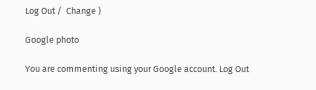Log Out /  Change )

Google photo

You are commenting using your Google account. Log Out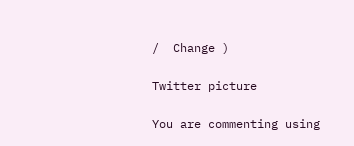/  Change )

Twitter picture

You are commenting using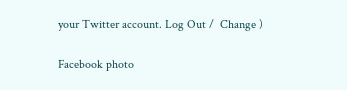your Twitter account. Log Out /  Change )

Facebook photo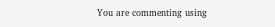You are commenting using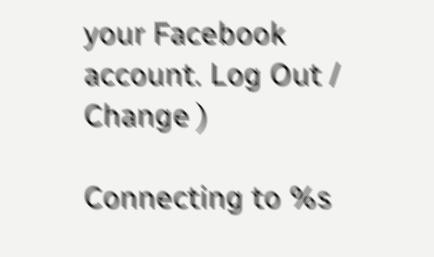your Facebook account. Log Out /  Change )

Connecting to %s